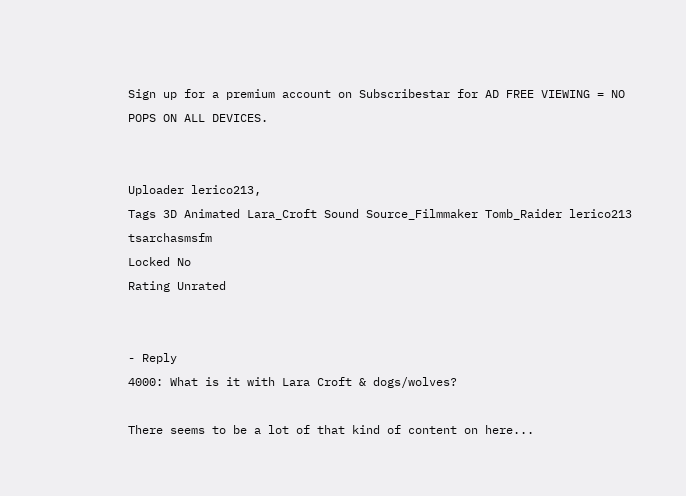Sign up for a premium account on Subscribestar for AD FREE VIEWING = NO POPS ON ALL DEVICES.


Uploader lerico213,
Tags 3D Animated Lara_Croft Sound Source_Filmmaker Tomb_Raider lerico213 tsarchasmsfm
Locked No
Rating Unrated


- Reply
4000: What is it with Lara Croft & dogs/wolves?

There seems to be a lot of that kind of content on here...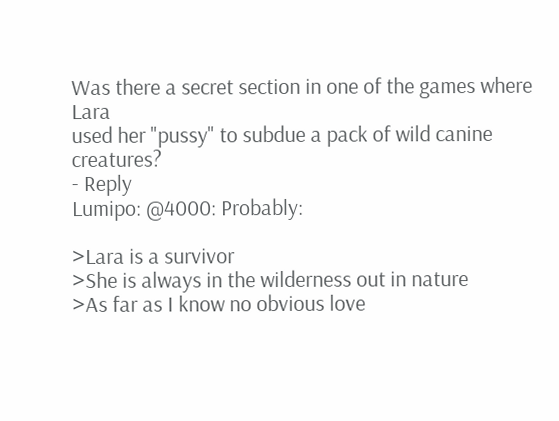Was there a secret section in one of the games where Lara
used her "pussy" to subdue a pack of wild canine creatures?
- Reply
Lumipo: @4000: Probably:

>Lara is a survivor
>She is always in the wilderness out in nature
>As far as I know no obvious love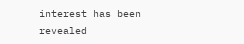interest has been revealed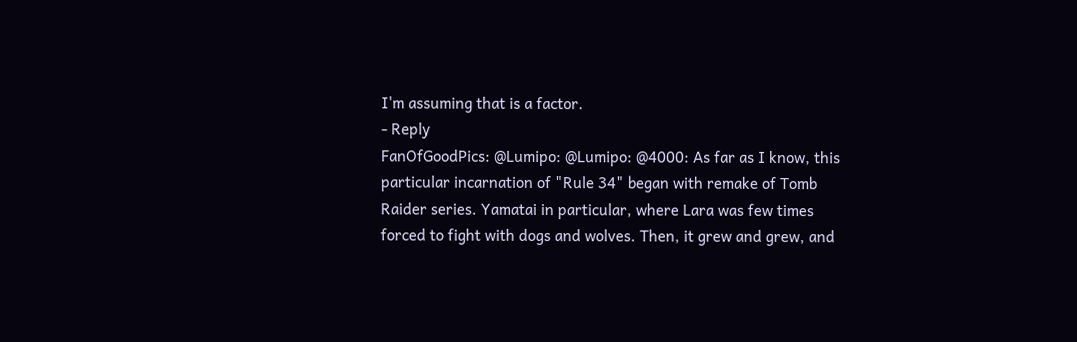I'm assuming that is a factor.
- Reply
FanOfGoodPics: @Lumipo: @Lumipo: @4000: As far as I know, this particular incarnation of "Rule 34" began with remake of Tomb Raider series. Yamatai in particular, where Lara was few times forced to fight with dogs and wolves. Then, it grew and grew, and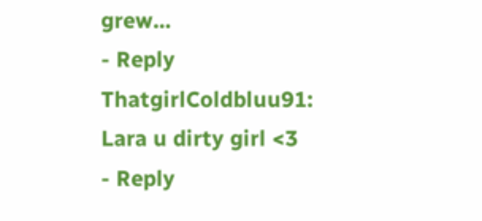grew...
- Reply
ThatgirlColdbluu91: Lara u dirty girl <3
- Reply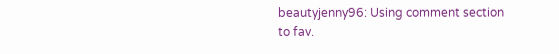beautyjenny96: Using comment section to fav.